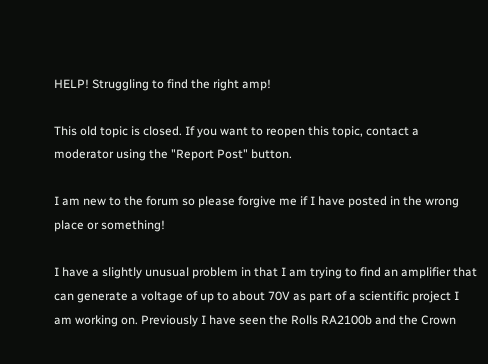HELP! Struggling to find the right amp!

This old topic is closed. If you want to reopen this topic, contact a moderator using the "Report Post" button.

I am new to the forum so please forgive me if I have posted in the wrong place or something!

I have a slightly unusual problem in that I am trying to find an amplifier that can generate a voltage of up to about 70V as part of a scientific project I am working on. Previously I have seen the Rolls RA2100b and the Crown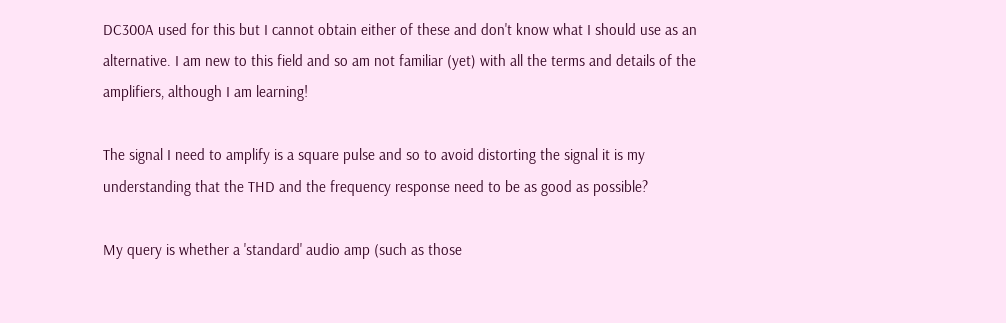DC300A used for this but I cannot obtain either of these and don't know what I should use as an alternative. I am new to this field and so am not familiar (yet) with all the terms and details of the amplifiers, although I am learning!

The signal I need to amplify is a square pulse and so to avoid distorting the signal it is my understanding that the THD and the frequency response need to be as good as possible?

My query is whether a 'standard' audio amp (such as those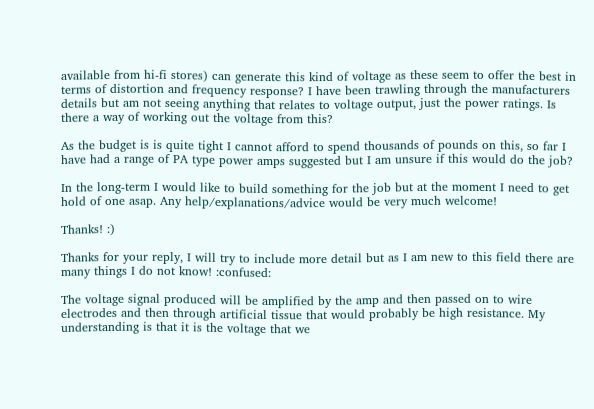available from hi-fi stores) can generate this kind of voltage as these seem to offer the best in terms of distortion and frequency response? I have been trawling through the manufacturers details but am not seeing anything that relates to voltage output, just the power ratings. Is there a way of working out the voltage from this?

As the budget is is quite tight I cannot afford to spend thousands of pounds on this, so far I have had a range of PA type power amps suggested but I am unsure if this would do the job?

In the long-term I would like to build something for the job but at the moment I need to get hold of one asap. Any help/explanations/advice would be very much welcome!

Thanks! :)

Thanks for your reply, I will try to include more detail but as I am new to this field there are many things I do not know! :confused:

The voltage signal produced will be amplified by the amp and then passed on to wire electrodes and then through artificial tissue that would probably be high resistance. My understanding is that it is the voltage that we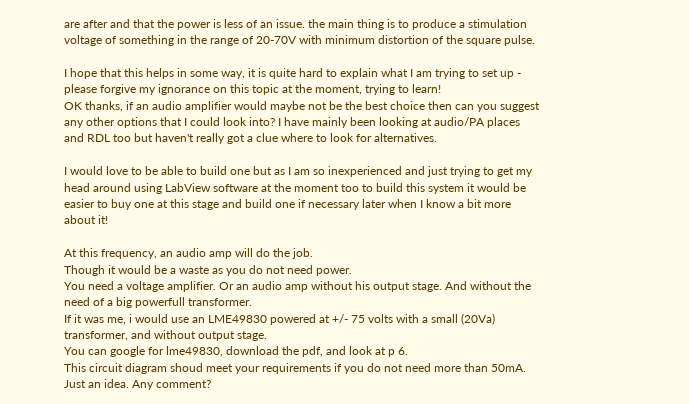are after and that the power is less of an issue. the main thing is to produce a stimulation voltage of something in the range of 20-70V with minimum distortion of the square pulse.

I hope that this helps in some way, it is quite hard to explain what I am trying to set up - please forgive my ignorance on this topic at the moment, trying to learn!
OK thanks, if an audio amplifier would maybe not be the best choice then can you suggest any other options that I could look into? I have mainly been looking at audio/PA places and RDL too but haven't really got a clue where to look for alternatives.

I would love to be able to build one but as I am so inexperienced and just trying to get my head around using LabView software at the moment too to build this system it would be easier to buy one at this stage and build one if necessary later when I know a bit more about it!

At this frequency, an audio amp will do the job.
Though it would be a waste as you do not need power.
You need a voltage amplifier. Or an audio amp without his output stage. And without the need of a big powerfull transformer.
If it was me, i would use an LME49830 powered at +/- 75 volts with a small (20Va) transformer, and without output stage.
You can google for lme49830, download the pdf, and look at p 6.
This circuit diagram shoud meet your requirements if you do not need more than 50mA.
Just an idea. Any comment?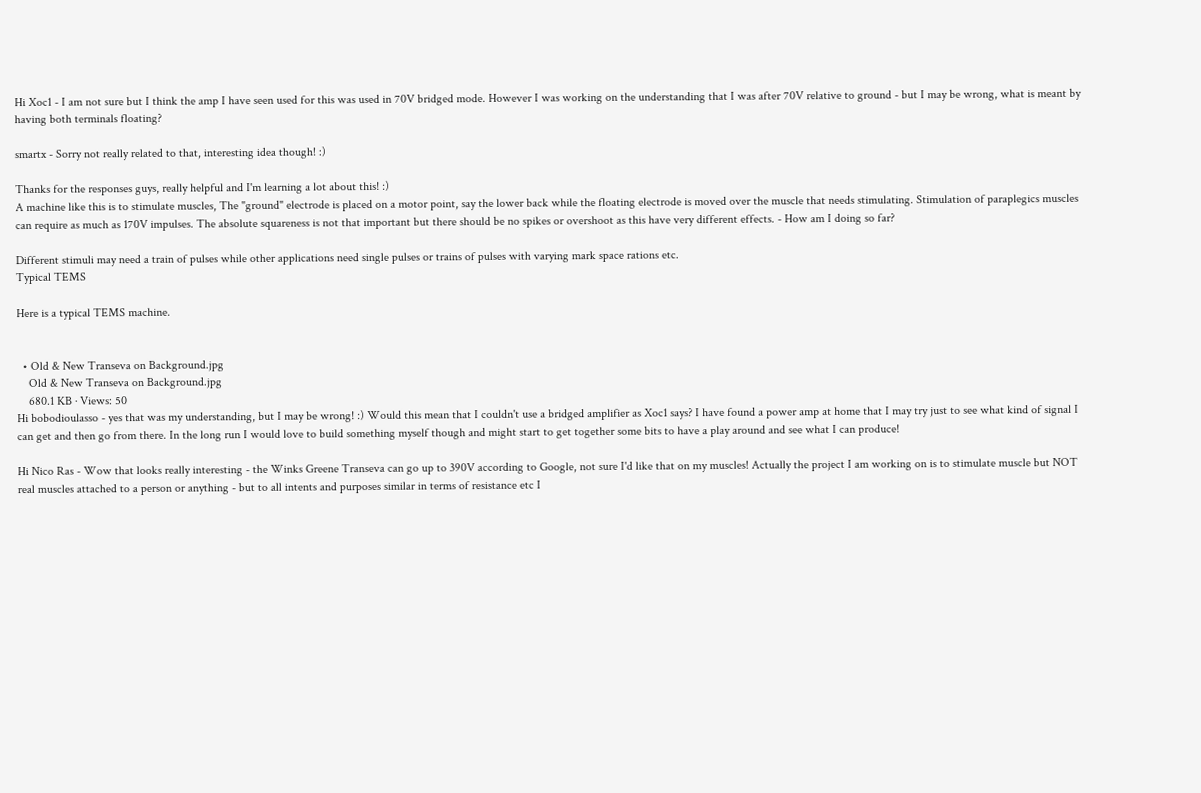Hi Xoc1 - I am not sure but I think the amp I have seen used for this was used in 70V bridged mode. However I was working on the understanding that I was after 70V relative to ground - but I may be wrong, what is meant by having both terminals floating?

smartx - Sorry not really related to that, interesting idea though! :)

Thanks for the responses guys, really helpful and I'm learning a lot about this! :)
A machine like this is to stimulate muscles, The "ground" electrode is placed on a motor point, say the lower back while the floating electrode is moved over the muscle that needs stimulating. Stimulation of paraplegics muscles can require as much as 170V impulses. The absolute squareness is not that important but there should be no spikes or overshoot as this have very different effects. - How am I doing so far?

Different stimuli may need a train of pulses while other applications need single pulses or trains of pulses with varying mark space rations etc.
Typical TEMS

Here is a typical TEMS machine.


  • Old & New Transeva on Background.jpg
    Old & New Transeva on Background.jpg
    680.1 KB · Views: 50
Hi bobodioulasso - yes that was my understanding, but I may be wrong! :) Would this mean that I couldn't use a bridged amplifier as Xoc1 says? I have found a power amp at home that I may try just to see what kind of signal I can get and then go from there. In the long run I would love to build something myself though and might start to get together some bits to have a play around and see what I can produce!

Hi Nico Ras - Wow that looks really interesting - the Winks Greene Transeva can go up to 390V according to Google, not sure I'd like that on my muscles! Actually the project I am working on is to stimulate muscle but NOT real muscles attached to a person or anything - but to all intents and purposes similar in terms of resistance etc I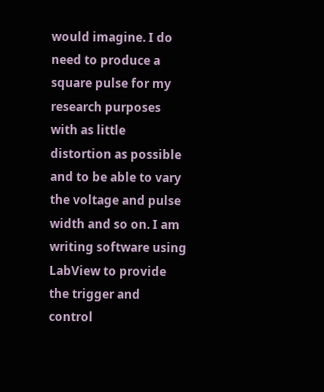would imagine. I do need to produce a square pulse for my research purposes with as little distortion as possible and to be able to vary the voltage and pulse width and so on. I am writing software using LabView to provide the trigger and control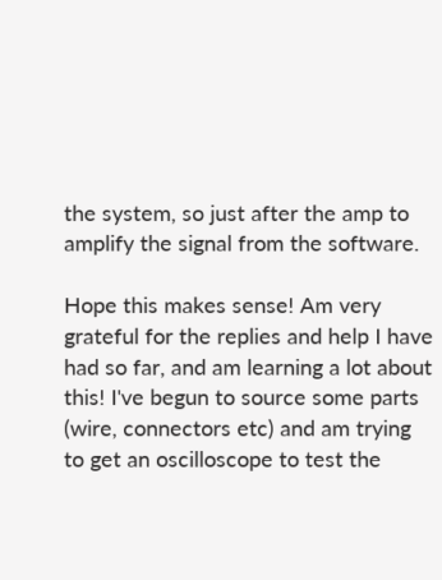the system, so just after the amp to amplify the signal from the software.

Hope this makes sense! Am very grateful for the replies and help I have had so far, and am learning a lot about this! I've begun to source some parts (wire, connectors etc) and am trying to get an oscilloscope to test the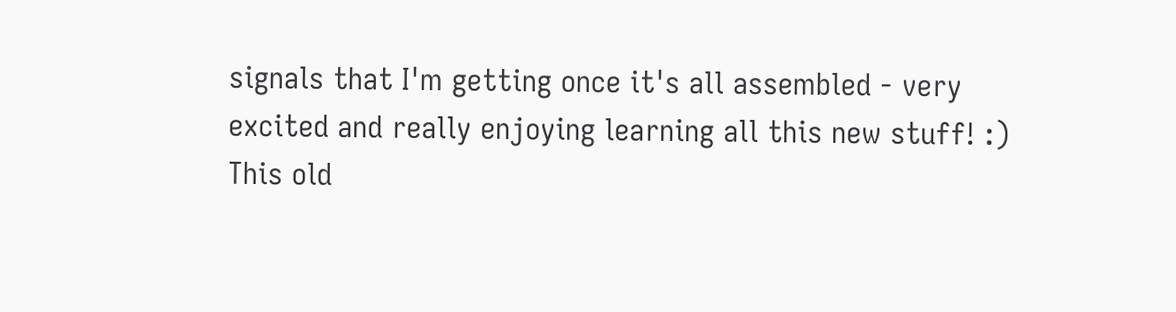signals that I'm getting once it's all assembled - very excited and really enjoying learning all this new stuff! :)
This old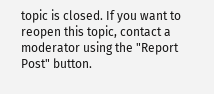topic is closed. If you want to reopen this topic, contact a moderator using the "Report Post" button.